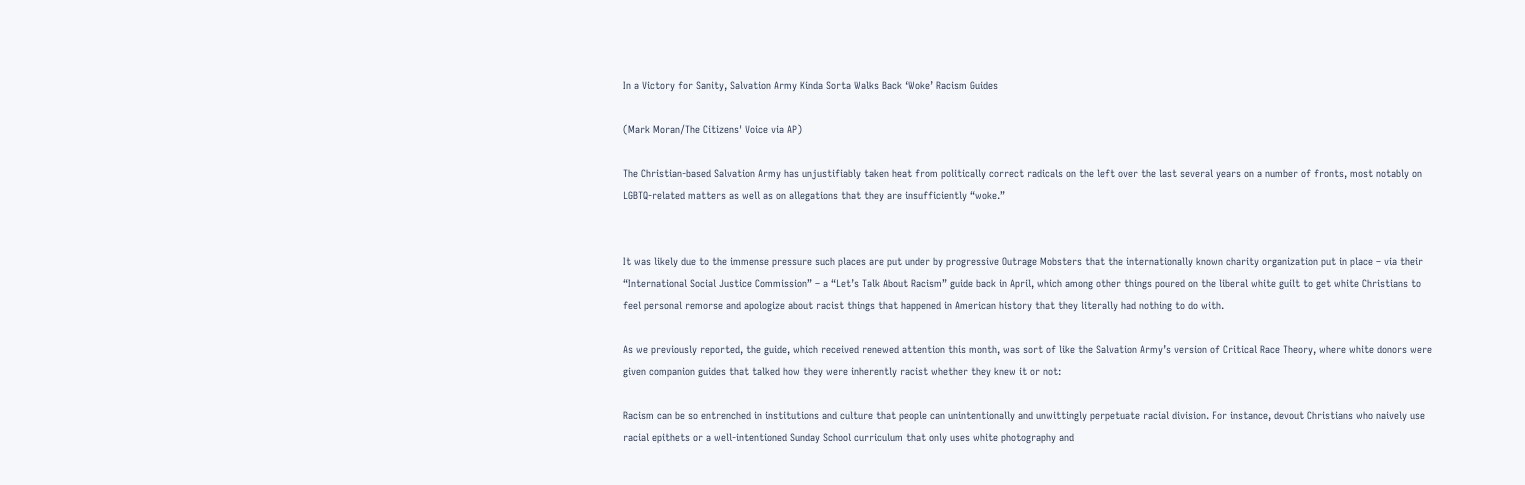In a Victory for Sanity, Salvation Army Kinda Sorta Walks Back ‘Woke’ Racism Guides

(Mark Moran/The Citizens' Voice via AP)

The Christian-based Salvation Army has unjustifiably taken heat from politically correct radicals on the left over the last several years on a number of fronts, most notably on LGBTQ-related matters as well as on allegations that they are insufficiently “woke.”


It was likely due to the immense pressure such places are put under by progressive Outrage Mobsters that the internationally known charity organization put in place – via their “International Social Justice Commission” – a “Let’s Talk About Racism” guide back in April, which among other things poured on the liberal white guilt to get white Christians to feel personal remorse and apologize about racist things that happened in American history that they literally had nothing to do with.

As we previously reported, the guide, which received renewed attention this month, was sort of like the Salvation Army’s version of Critical Race Theory, where white donors were given companion guides that talked how they were inherently racist whether they knew it or not:

Racism can be so entrenched in institutions and culture that people can unintentionally and unwittingly perpetuate racial division. For instance, devout Christians who naively use racial epithets or a well-intentioned Sunday School curriculum that only uses white photography and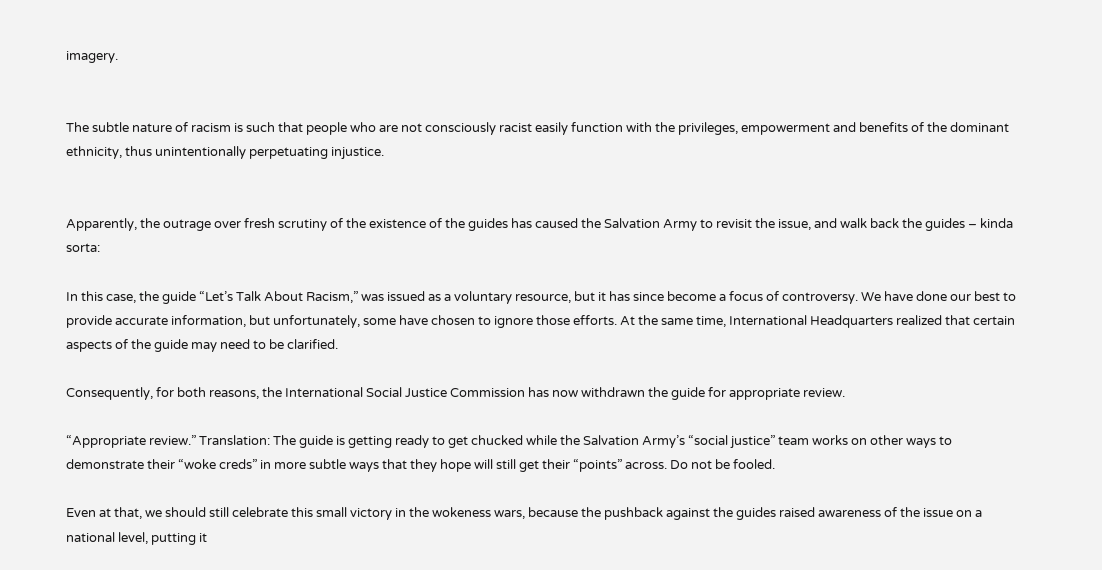imagery.


The subtle nature of racism is such that people who are not consciously racist easily function with the privileges, empowerment and benefits of the dominant ethnicity, thus unintentionally perpetuating injustice.


Apparently, the outrage over fresh scrutiny of the existence of the guides has caused the Salvation Army to revisit the issue, and walk back the guides – kinda sorta:

In this case, the guide “Let’s Talk About Racism,” was issued as a voluntary resource, but it has since become a focus of controversy. We have done our best to provide accurate information, but unfortunately, some have chosen to ignore those efforts. At the same time, International Headquarters realized that certain aspects of the guide may need to be clarified.

Consequently, for both reasons, the International Social Justice Commission has now withdrawn the guide for appropriate review.

“Appropriate review.” Translation: The guide is getting ready to get chucked while the Salvation Army’s “social justice” team works on other ways to demonstrate their “woke creds” in more subtle ways that they hope will still get their “points” across. Do not be fooled.

Even at that, we should still celebrate this small victory in the wokeness wars, because the pushback against the guides raised awareness of the issue on a national level, putting it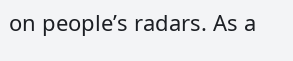on people’s radars. As a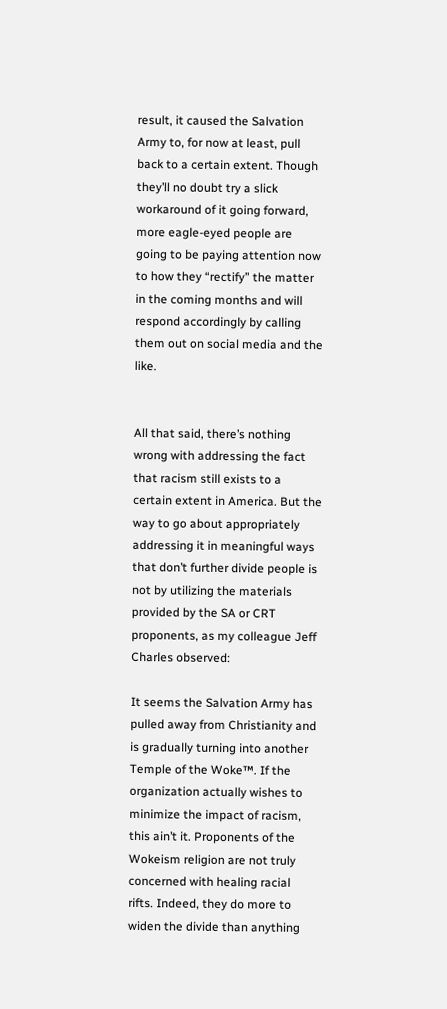result, it caused the Salvation Army to, for now at least, pull back to a certain extent. Though they’ll no doubt try a slick workaround of it going forward, more eagle-eyed people are going to be paying attention now to how they “rectify” the matter in the coming months and will respond accordingly by calling them out on social media and the like.


All that said, there’s nothing wrong with addressing the fact that racism still exists to a certain extent in America. But the way to go about appropriately addressing it in meaningful ways that don’t further divide people is not by utilizing the materials provided by the SA or CRT proponents, as my colleague Jeff Charles observed:

It seems the Salvation Army has pulled away from Christianity and is gradually turning into another Temple of the Woke™. If the organization actually wishes to minimize the impact of racism, this ain’t it. Proponents of the Wokeism religion are not truly concerned with healing racial rifts. Indeed, they do more to widen the divide than anything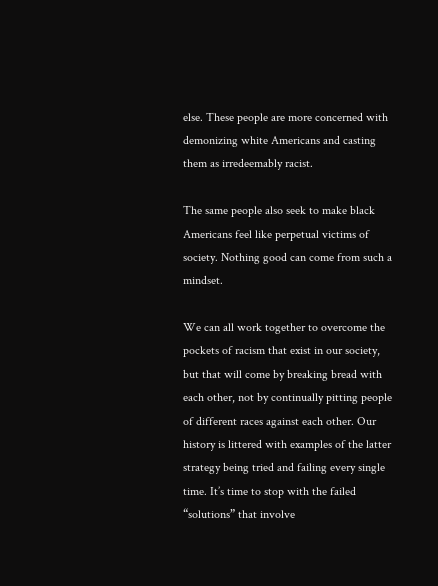else. These people are more concerned with demonizing white Americans and casting them as irredeemably racist.

The same people also seek to make black Americans feel like perpetual victims of society. Nothing good can come from such a mindset.

We can all work together to overcome the pockets of racism that exist in our society, but that will come by breaking bread with each other, not by continually pitting people of different races against each other. Our history is littered with examples of the latter strategy being tried and failing every single time. It’s time to stop with the failed “solutions” that involve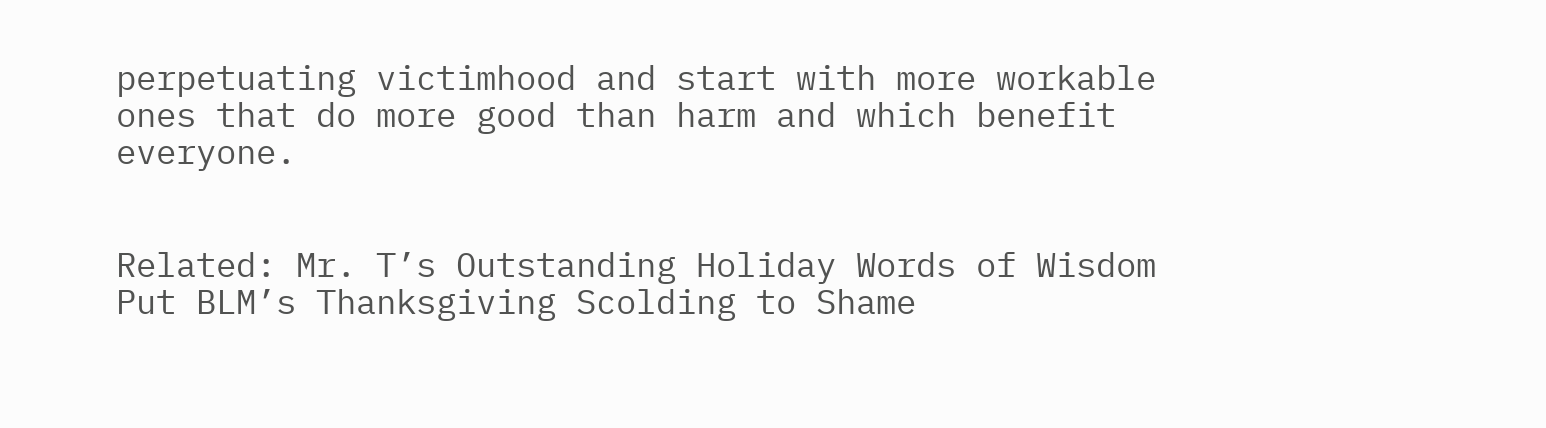perpetuating victimhood and start with more workable ones that do more good than harm and which benefit everyone.


Related: Mr. T’s Outstanding Holiday Words of Wisdom Put BLM’s Thanksgiving Scolding to Shame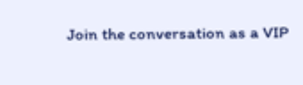Join the conversation as a VIP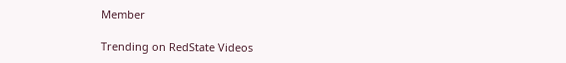Member

Trending on RedState Videos